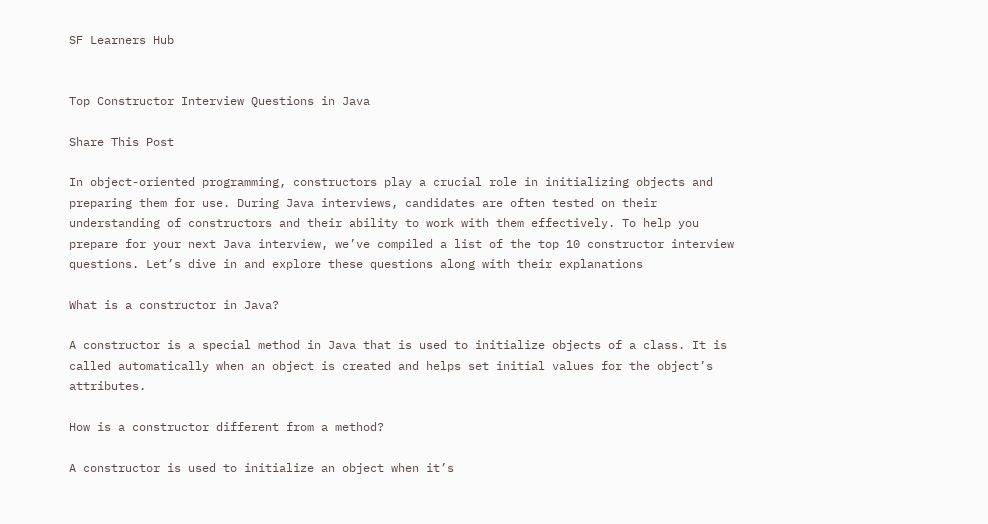SF Learners Hub


Top Constructor Interview Questions in Java

Share This Post

In object-oriented programming, constructors play a crucial role in initializing objects and preparing them for use. During Java interviews, candidates are often tested on their understanding of constructors and their ability to work with them effectively. To help you prepare for your next Java interview, we’ve compiled a list of the top 10 constructor interview questions. Let’s dive in and explore these questions along with their explanations

What is a constructor in Java?

A constructor is a special method in Java that is used to initialize objects of a class. It is called automatically when an object is created and helps set initial values for the object’s attributes.

How is a constructor different from a method?

A constructor is used to initialize an object when it’s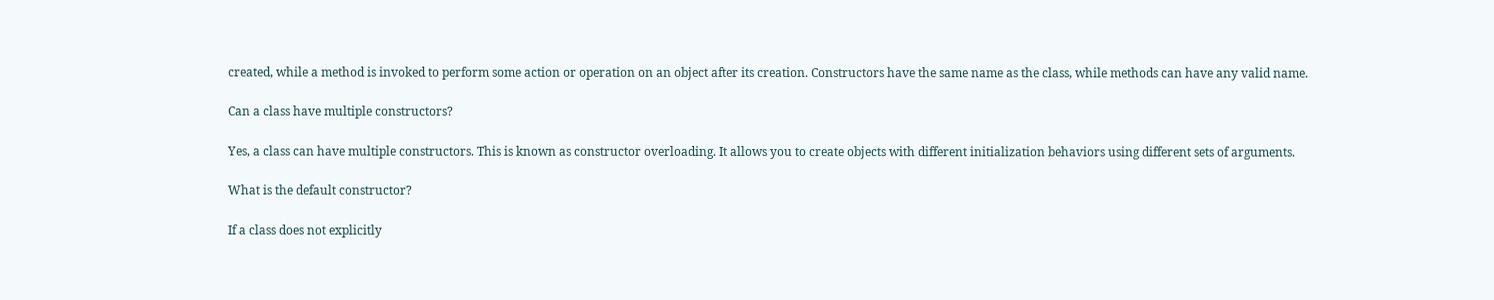created, while a method is invoked to perform some action or operation on an object after its creation. Constructors have the same name as the class, while methods can have any valid name.

Can a class have multiple constructors?

Yes, a class can have multiple constructors. This is known as constructor overloading. It allows you to create objects with different initialization behaviors using different sets of arguments.

What is the default constructor?

If a class does not explicitly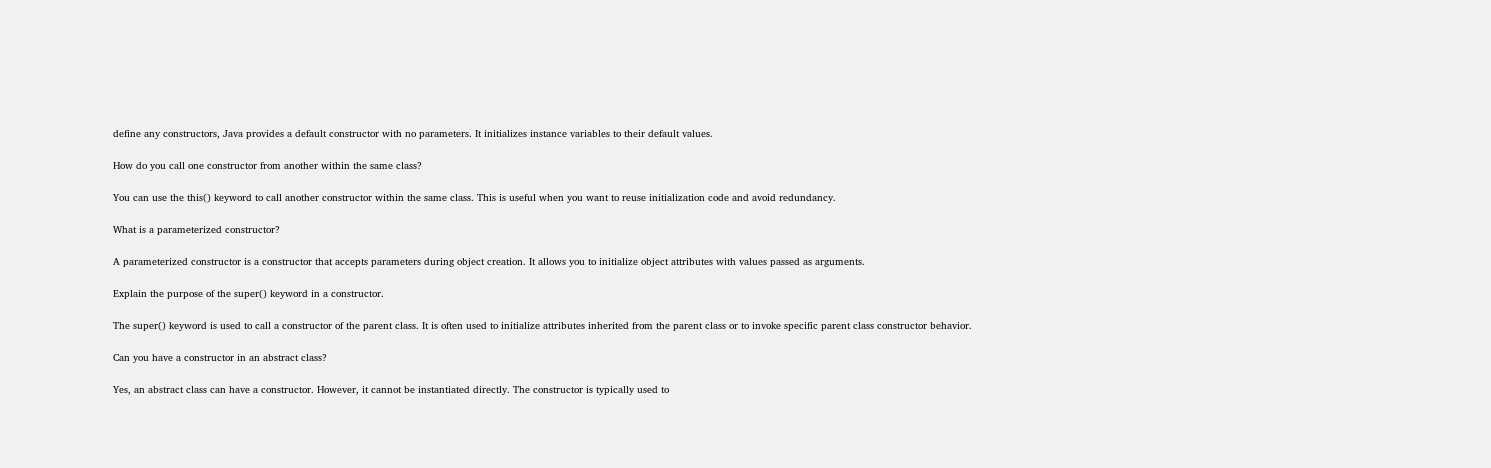define any constructors, Java provides a default constructor with no parameters. It initializes instance variables to their default values.

How do you call one constructor from another within the same class?

You can use the this() keyword to call another constructor within the same class. This is useful when you want to reuse initialization code and avoid redundancy.

What is a parameterized constructor?

A parameterized constructor is a constructor that accepts parameters during object creation. It allows you to initialize object attributes with values passed as arguments.

Explain the purpose of the super() keyword in a constructor.

The super() keyword is used to call a constructor of the parent class. It is often used to initialize attributes inherited from the parent class or to invoke specific parent class constructor behavior.

Can you have a constructor in an abstract class?

Yes, an abstract class can have a constructor. However, it cannot be instantiated directly. The constructor is typically used to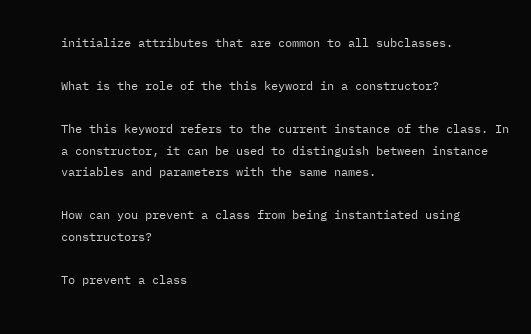initialize attributes that are common to all subclasses.

What is the role of the this keyword in a constructor?

The this keyword refers to the current instance of the class. In a constructor, it can be used to distinguish between instance variables and parameters with the same names.

How can you prevent a class from being instantiated using constructors?

To prevent a class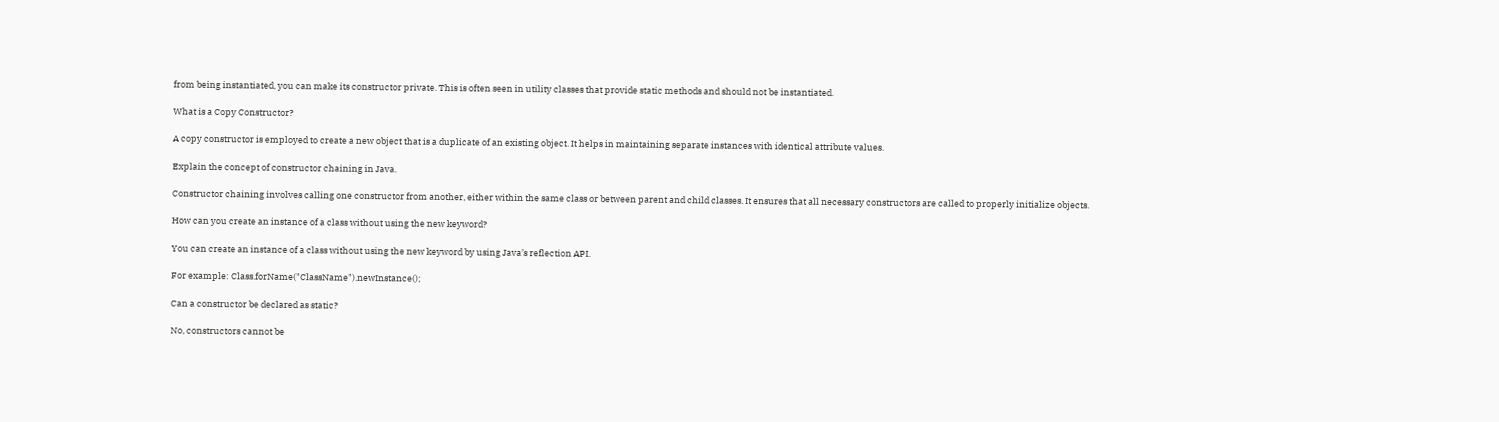from being instantiated, you can make its constructor private. This is often seen in utility classes that provide static methods and should not be instantiated.

What is a Copy Constructor?

A copy constructor is employed to create a new object that is a duplicate of an existing object. It helps in maintaining separate instances with identical attribute values.

Explain the concept of constructor chaining in Java.

Constructor chaining involves calling one constructor from another, either within the same class or between parent and child classes. It ensures that all necessary constructors are called to properly initialize objects.

How can you create an instance of a class without using the new keyword?

You can create an instance of a class without using the new keyword by using Java’s reflection API.

For example: Class.forName("ClassName").newInstance();

Can a constructor be declared as static?

No, constructors cannot be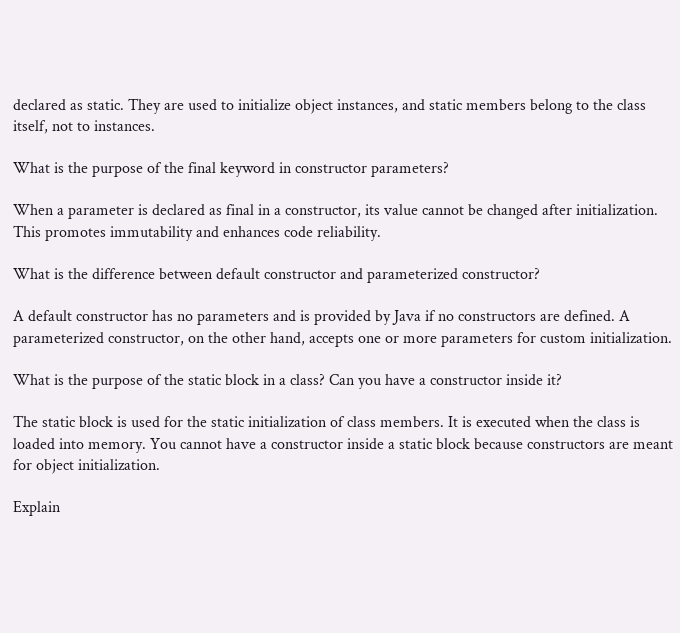declared as static. They are used to initialize object instances, and static members belong to the class itself, not to instances.

What is the purpose of the final keyword in constructor parameters?

When a parameter is declared as final in a constructor, its value cannot be changed after initialization. This promotes immutability and enhances code reliability.

What is the difference between default constructor and parameterized constructor?

A default constructor has no parameters and is provided by Java if no constructors are defined. A parameterized constructor, on the other hand, accepts one or more parameters for custom initialization.

What is the purpose of the static block in a class? Can you have a constructor inside it?

The static block is used for the static initialization of class members. It is executed when the class is loaded into memory. You cannot have a constructor inside a static block because constructors are meant for object initialization.

Explain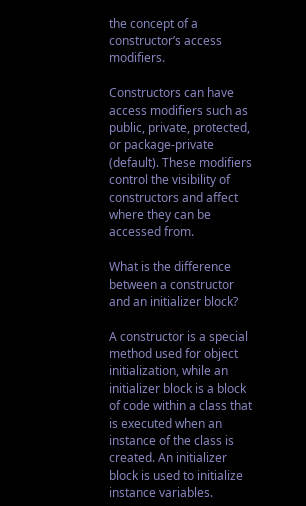the concept of a constructor’s access modifiers.

Constructors can have access modifiers such as public, private, protected, or package-private (default). These modifiers control the visibility of constructors and affect where they can be accessed from.

What is the difference between a constructor and an initializer block?

A constructor is a special method used for object initialization, while an initializer block is a block of code within a class that is executed when an instance of the class is created. An initializer block is used to initialize instance variables.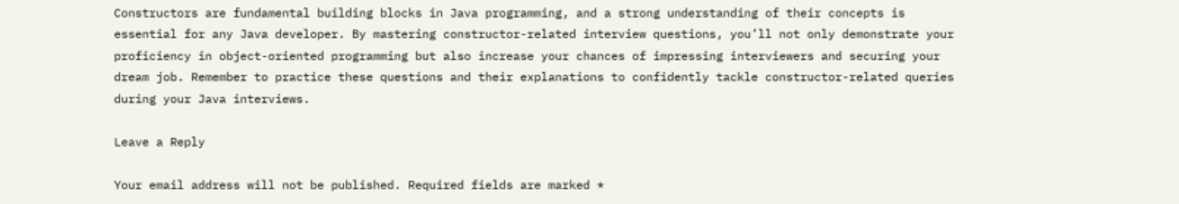Constructors are fundamental building blocks in Java programming, and a strong understanding of their concepts is essential for any Java developer. By mastering constructor-related interview questions, you’ll not only demonstrate your proficiency in object-oriented programming but also increase your chances of impressing interviewers and securing your dream job. Remember to practice these questions and their explanations to confidently tackle constructor-related queries during your Java interviews.

Leave a Reply

Your email address will not be published. Required fields are marked *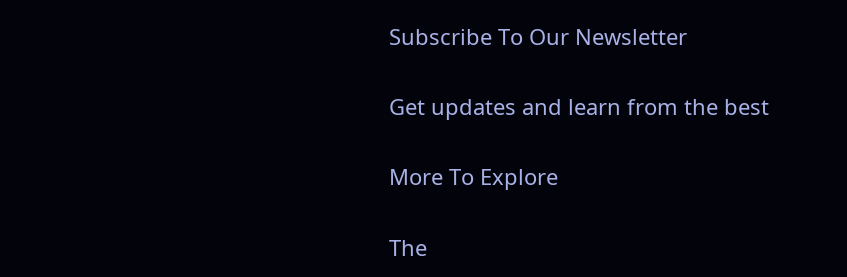Subscribe To Our Newsletter

Get updates and learn from the best

More To Explore

The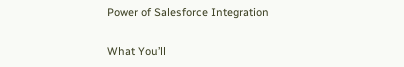Power of Salesforce Integration

What You’ll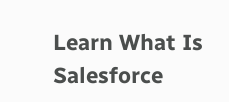Learn What Is Salesforce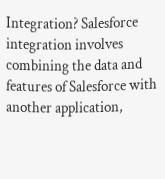Integration? Salesforce integration involves combining the data and features of Salesforce with another application,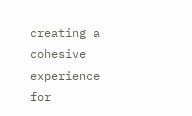creating a cohesive experience for